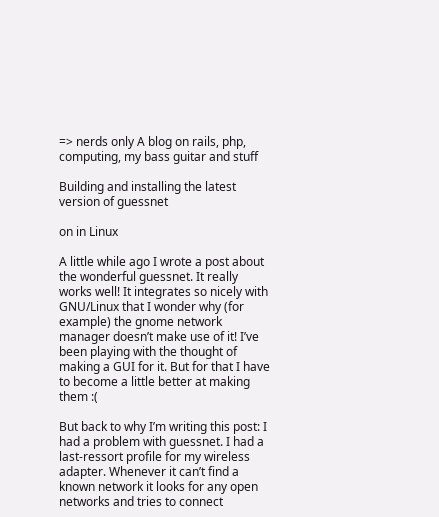=> nerds only A blog on rails, php, computing, my bass guitar and stuff

Building and installing the latest version of guessnet

on in Linux

A little while ago I wrote a post about the wonderful guessnet. It really works well! It integrates so nicely with GNU/Linux that I wonder why (for example) the gnome network manager doesn’t make use of it! I’ve been playing with the thought of making a GUI for it. But for that I have to become a little better at making them :(

But back to why I’m writing this post: I had a problem with guessnet. I had a last-ressort profile for my wireless adapter. Whenever it can’t find a known network it looks for any open networks and tries to connect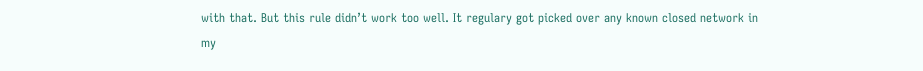with that. But this rule didn’t work too well. It regulary got picked over any known closed network in my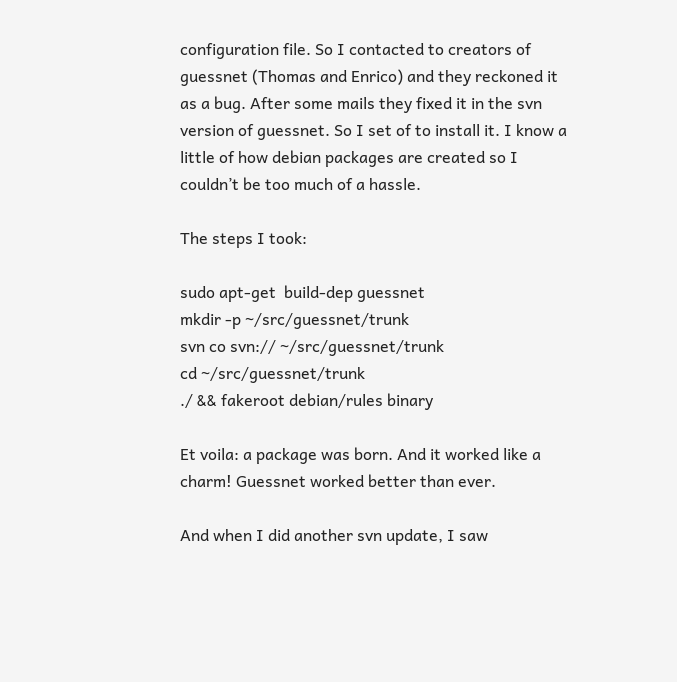configuration file. So I contacted to creators of guessnet (Thomas and Enrico) and they reckoned it as a bug. After some mails they fixed it in the svn version of guessnet. So I set of to install it. I know a little of how debian packages are created so I couldn’t be too much of a hassle.

The steps I took:

sudo apt-get  build-dep guessnet
mkdir -p ~/src/guessnet/trunk
svn co svn:// ~/src/guessnet/trunk
cd ~/src/guessnet/trunk
./ && fakeroot debian/rules binary

Et voila: a package was born. And it worked like a charm! Guessnet worked better than ever.

And when I did another svn update, I saw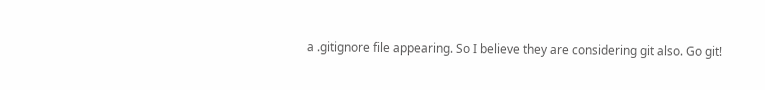a .gitignore file appearing. So I believe they are considering git also. Go git!